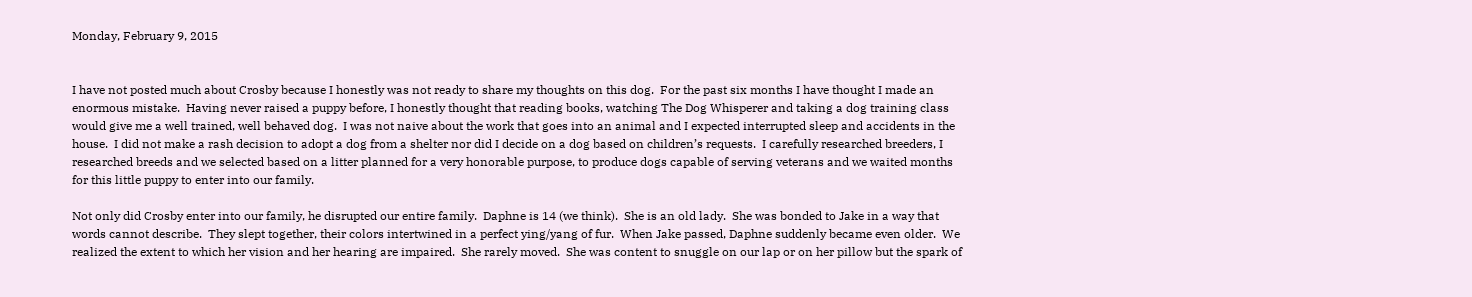Monday, February 9, 2015


I have not posted much about Crosby because I honestly was not ready to share my thoughts on this dog.  For the past six months I have thought I made an enormous mistake.  Having never raised a puppy before, I honestly thought that reading books, watching The Dog Whisperer and taking a dog training class would give me a well trained, well behaved dog.  I was not naive about the work that goes into an animal and I expected interrupted sleep and accidents in the house.  I did not make a rash decision to adopt a dog from a shelter nor did I decide on a dog based on children’s requests.  I carefully researched breeders, I researched breeds and we selected based on a litter planned for a very honorable purpose, to produce dogs capable of serving veterans and we waited months for this little puppy to enter into our family.

Not only did Crosby enter into our family, he disrupted our entire family.  Daphne is 14 (we think).  She is an old lady.  She was bonded to Jake in a way that words cannot describe.  They slept together, their colors intertwined in a perfect ying/yang of fur.  When Jake passed, Daphne suddenly became even older.  We realized the extent to which her vision and her hearing are impaired.  She rarely moved.  She was content to snuggle on our lap or on her pillow but the spark of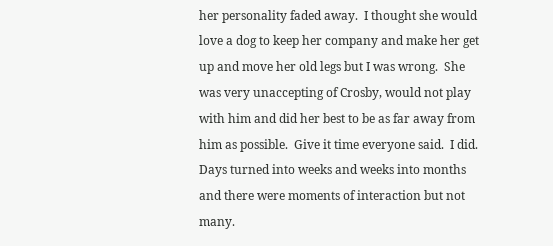her personality faded away.  I thought she would love a dog to keep her company and make her get up and move her old legs but I was wrong.  She was very unaccepting of Crosby, would not play with him and did her best to be as far away from him as possible.  Give it time everyone said.  I did.  Days turned into weeks and weeks into months and there were moments of interaction but not many.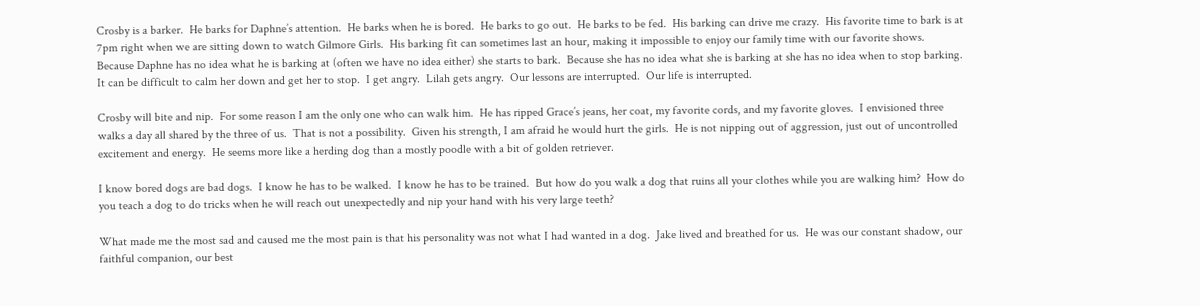Crosby is a barker.  He barks for Daphne’s attention.  He barks when he is bored.  He barks to go out.  He barks to be fed.  His barking can drive me crazy.  His favorite time to bark is at 7pm right when we are sitting down to watch Gilmore Girls.  His barking fit can sometimes last an hour, making it impossible to enjoy our family time with our favorite shows.  Because Daphne has no idea what he is barking at (often we have no idea either) she starts to bark.  Because she has no idea what she is barking at she has no idea when to stop barking.  It can be difficult to calm her down and get her to stop.  I get angry.  Lilah gets angry.  Our lessons are interrupted.  Our life is interrupted.

Crosby will bite and nip.  For some reason I am the only one who can walk him.  He has ripped Grace’s jeans, her coat, my favorite cords, and my favorite gloves.  I envisioned three walks a day all shared by the three of us.  That is not a possibility.  Given his strength, I am afraid he would hurt the girls.  He is not nipping out of aggression, just out of uncontrolled excitement and energy.  He seems more like a herding dog than a mostly poodle with a bit of golden retriever.

I know bored dogs are bad dogs.  I know he has to be walked.  I know he has to be trained.  But how do you walk a dog that ruins all your clothes while you are walking him?  How do you teach a dog to do tricks when he will reach out unexpectedly and nip your hand with his very large teeth?

What made me the most sad and caused me the most pain is that his personality was not what I had wanted in a dog.  Jake lived and breathed for us.  He was our constant shadow, our faithful companion, our best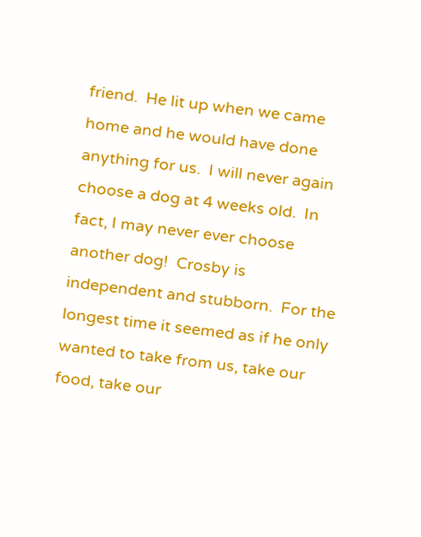friend.  He lit up when we came home and he would have done anything for us.  I will never again choose a dog at 4 weeks old.  In fact, I may never ever choose another dog!  Crosby is independent and stubborn.  For the longest time it seemed as if he only wanted to take from us, take our food, take our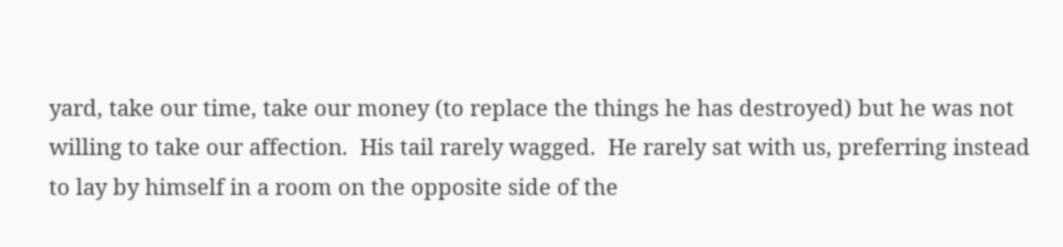yard, take our time, take our money (to replace the things he has destroyed) but he was not willing to take our affection.  His tail rarely wagged.  He rarely sat with us, preferring instead to lay by himself in a room on the opposite side of the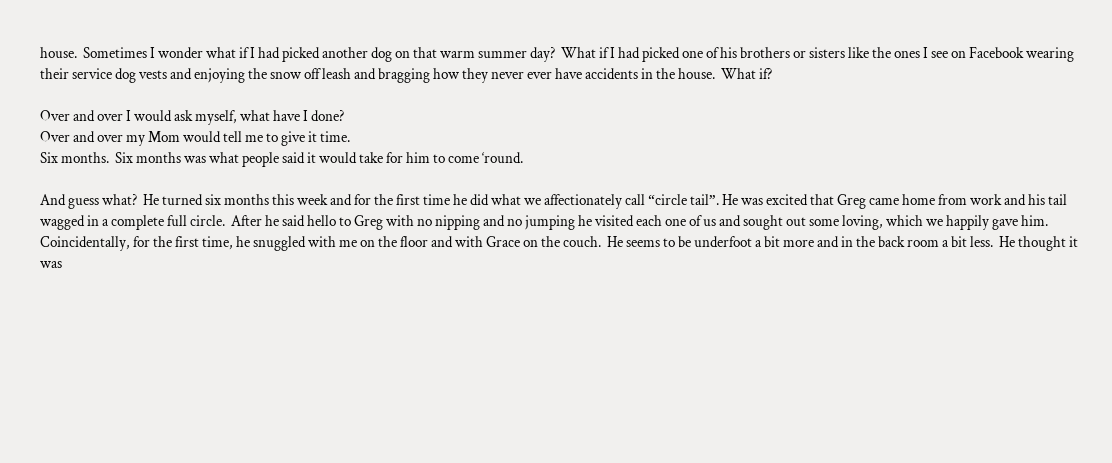house.  Sometimes I wonder what if I had picked another dog on that warm summer day?  What if I had picked one of his brothers or sisters like the ones I see on Facebook wearing their service dog vests and enjoying the snow off leash and bragging how they never ever have accidents in the house.  What if?

Over and over I would ask myself, what have I done?
Over and over my Mom would tell me to give it time.
Six months.  Six months was what people said it would take for him to come ‘round.

And guess what?  He turned six months this week and for the first time he did what we affectionately call “circle tail”. He was excited that Greg came home from work and his tail wagged in a complete full circle.  After he said hello to Greg with no nipping and no jumping he visited each one of us and sought out some loving, which we happily gave him.    Coincidentally, for the first time, he snuggled with me on the floor and with Grace on the couch.  He seems to be underfoot a bit more and in the back room a bit less.  He thought it was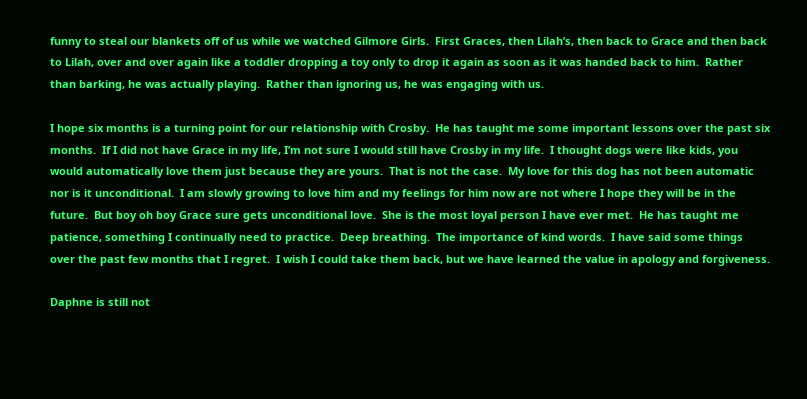funny to steal our blankets off of us while we watched Gilmore Girls.  First Graces, then Lilah’s, then back to Grace and then back to Lilah, over and over again like a toddler dropping a toy only to drop it again as soon as it was handed back to him.  Rather than barking, he was actually playing.  Rather than ignoring us, he was engaging with us.

I hope six months is a turning point for our relationship with Crosby.  He has taught me some important lessons over the past six months.  If I did not have Grace in my life, I’m not sure I would still have Crosby in my life.  I thought dogs were like kids, you would automatically love them just because they are yours.  That is not the case.  My love for this dog has not been automatic nor is it unconditional.  I am slowly growing to love him and my feelings for him now are not where I hope they will be in the future.  But boy oh boy Grace sure gets unconditional love.  She is the most loyal person I have ever met.  He has taught me patience, something I continually need to practice.  Deep breathing.  The importance of kind words.  I have said some things over the past few months that I regret.  I wish I could take them back, but we have learned the value in apology and forgiveness.

Daphne is still not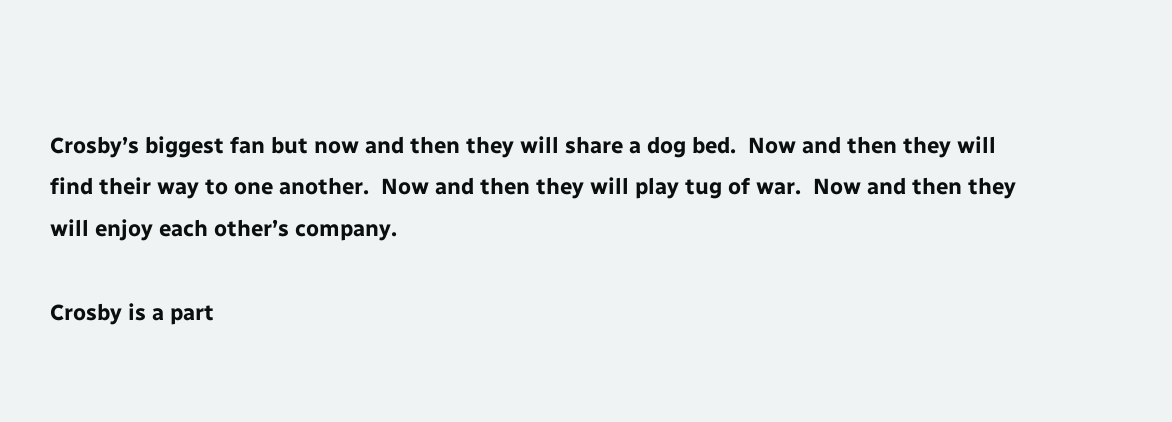Crosby’s biggest fan but now and then they will share a dog bed.  Now and then they will find their way to one another.  Now and then they will play tug of war.  Now and then they will enjoy each other’s company.

Crosby is a part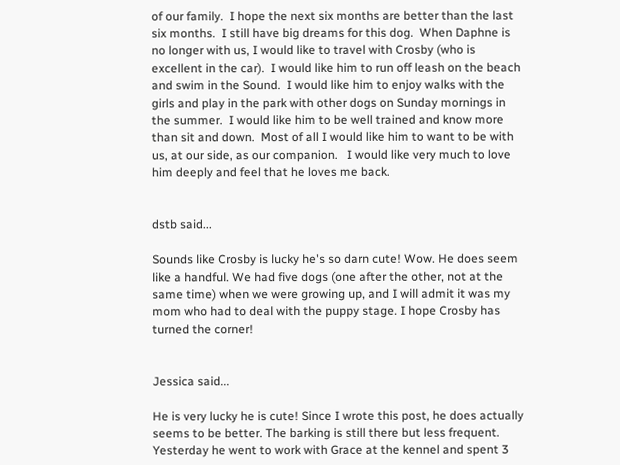of our family.  I hope the next six months are better than the last six months.  I still have big dreams for this dog.  When Daphne is no longer with us, I would like to travel with Crosby (who is excellent in the car).  I would like him to run off leash on the beach and swim in the Sound.  I would like him to enjoy walks with the girls and play in the park with other dogs on Sunday mornings in the summer.  I would like him to be well trained and know more than sit and down.  Most of all I would like him to want to be with us, at our side, as our companion.   I would like very much to love him deeply and feel that he loves me back.


dstb said...

Sounds like Crosby is lucky he's so darn cute! Wow. He does seem like a handful. We had five dogs (one after the other, not at the same time) when we were growing up, and I will admit it was my mom who had to deal with the puppy stage. I hope Crosby has turned the corner!


Jessica said...

He is very lucky he is cute! Since I wrote this post, he does actually seems to be better. The barking is still there but less frequent. Yesterday he went to work with Grace at the kennel and spent 3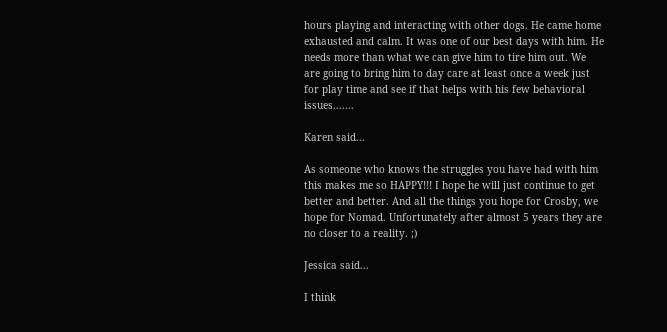hours playing and interacting with other dogs. He came home exhausted and calm. It was one of our best days with him. He needs more than what we can give him to tire him out. We are going to bring him to day care at least once a week just for play time and see if that helps with his few behavioral issues.......

Karen said...

As someone who knows the struggles you have had with him this makes me so HAPPY!!! I hope he will just continue to get better and better. And all the things you hope for Crosby, we hope for Nomad. Unfortunately after almost 5 years they are no closer to a reality. ;)

Jessica said...

I think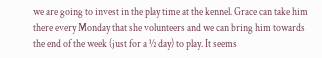we are going to invest in the play time at the kennel. Grace can take him there every Monday that she volunteers and we can bring him towards the end of the week (just for a ½ day) to play. It seems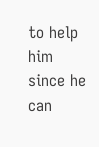to help him since he can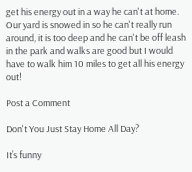get his energy out in a way he can't at home. Our yard is snowed in so he can't really run around, it is too deep and he can't be off leash in the park and walks are good but I would have to walk him 10 miles to get all his energy out!

Post a Comment

Don't You Just Stay Home All Day?

It’s funny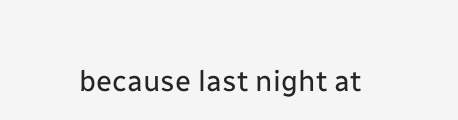because last night at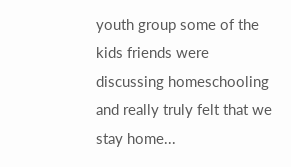youth group some of the kids friends were discussing homeschooling and really truly felt that we stay home...